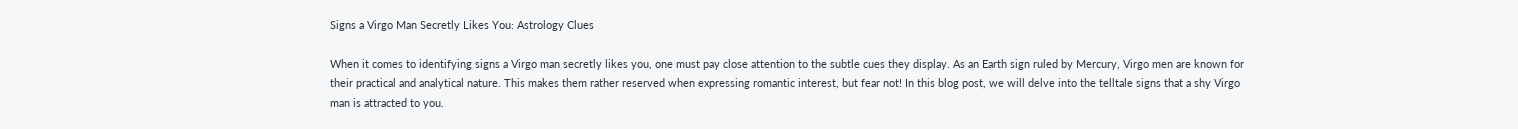Signs a Virgo Man Secretly Likes You: Astrology Clues

When it comes to identifying signs a Virgo man secretly likes you, one must pay close attention to the subtle cues they display. As an Earth sign ruled by Mercury, Virgo men are known for their practical and analytical nature. This makes them rather reserved when expressing romantic interest, but fear not! In this blog post, we will delve into the telltale signs that a shy Virgo man is attracted to you.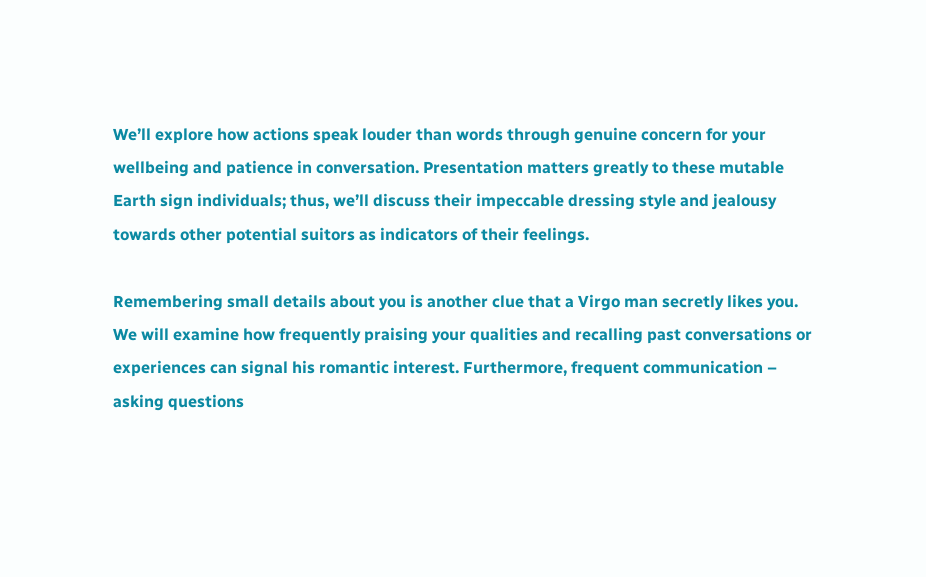We’ll explore how actions speak louder than words through genuine concern for your wellbeing and patience in conversation. Presentation matters greatly to these mutable Earth sign individuals; thus, we’ll discuss their impeccable dressing style and jealousy towards other potential suitors as indicators of their feelings.

Remembering small details about you is another clue that a Virgo man secretly likes you. We will examine how frequently praising your qualities and recalling past conversations or experiences can signal his romantic interest. Furthermore, frequent communication – asking questions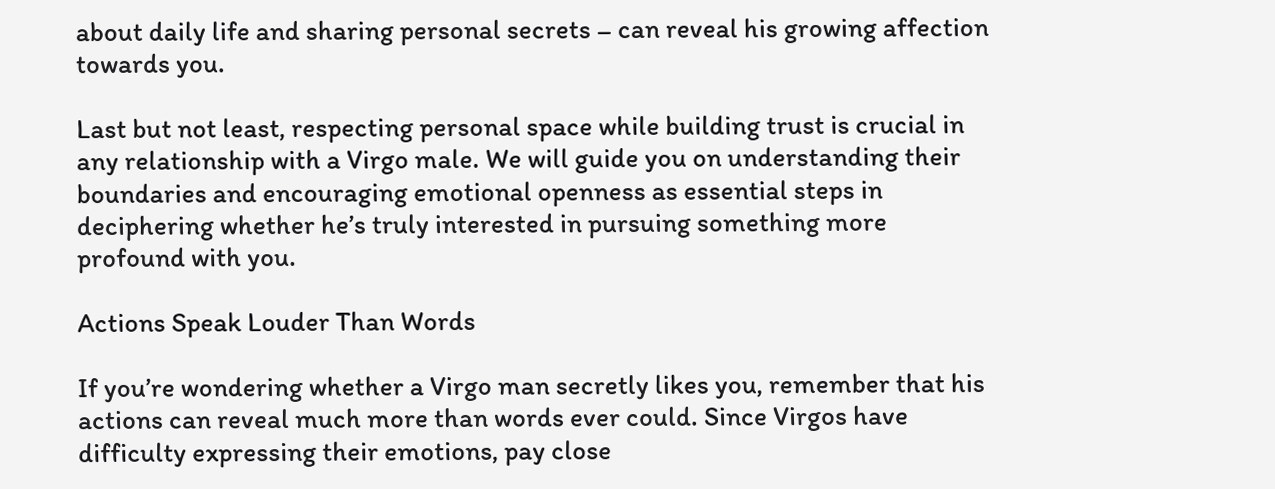about daily life and sharing personal secrets – can reveal his growing affection towards you.

Last but not least, respecting personal space while building trust is crucial in any relationship with a Virgo male. We will guide you on understanding their boundaries and encouraging emotional openness as essential steps in deciphering whether he’s truly interested in pursuing something more profound with you.

Actions Speak Louder Than Words

If you’re wondering whether a Virgo man secretly likes you, remember that his actions can reveal much more than words ever could. Since Virgos have difficulty expressing their emotions, pay close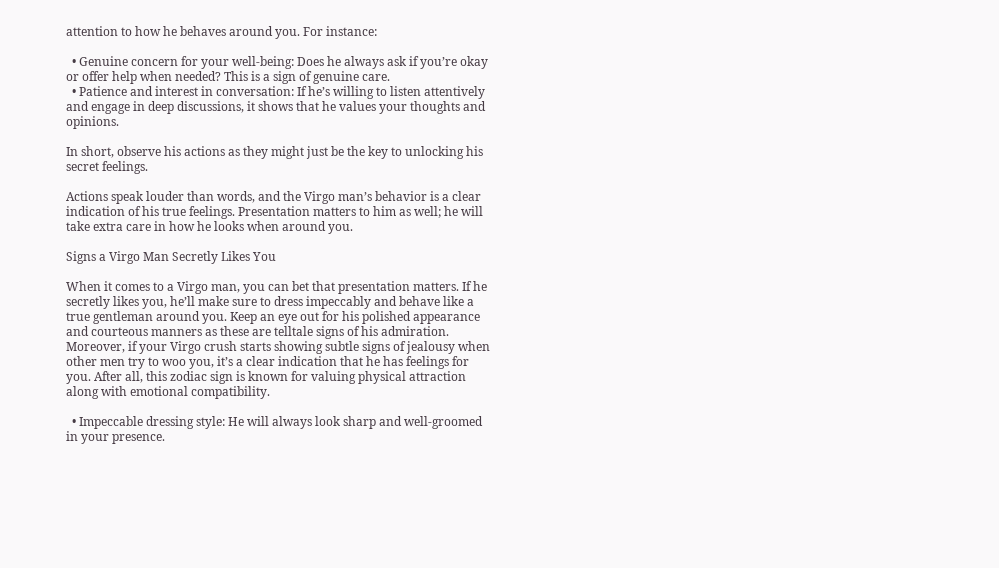attention to how he behaves around you. For instance:

  • Genuine concern for your well-being: Does he always ask if you’re okay or offer help when needed? This is a sign of genuine care.
  • Patience and interest in conversation: If he’s willing to listen attentively and engage in deep discussions, it shows that he values your thoughts and opinions.

In short, observe his actions as they might just be the key to unlocking his secret feelings.

Actions speak louder than words, and the Virgo man’s behavior is a clear indication of his true feelings. Presentation matters to him as well; he will take extra care in how he looks when around you.

Signs a Virgo Man Secretly Likes You

When it comes to a Virgo man, you can bet that presentation matters. If he secretly likes you, he’ll make sure to dress impeccably and behave like a true gentleman around you. Keep an eye out for his polished appearance and courteous manners as these are telltale signs of his admiration. Moreover, if your Virgo crush starts showing subtle signs of jealousy when other men try to woo you, it’s a clear indication that he has feelings for you. After all, this zodiac sign is known for valuing physical attraction along with emotional compatibility.

  • Impeccable dressing style: He will always look sharp and well-groomed in your presence.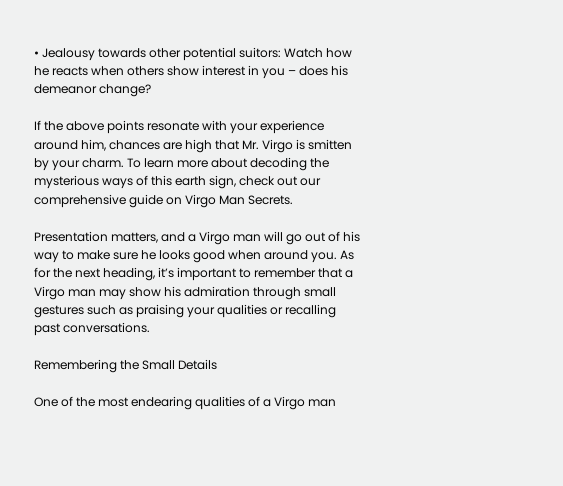• Jealousy towards other potential suitors: Watch how he reacts when others show interest in you – does his demeanor change?

If the above points resonate with your experience around him, chances are high that Mr. Virgo is smitten by your charm. To learn more about decoding the mysterious ways of this earth sign, check out our comprehensive guide on Virgo Man Secrets.

Presentation matters, and a Virgo man will go out of his way to make sure he looks good when around you. As for the next heading, it’s important to remember that a Virgo man may show his admiration through small gestures such as praising your qualities or recalling past conversations.

Remembering the Small Details

One of the most endearing qualities of a Virgo man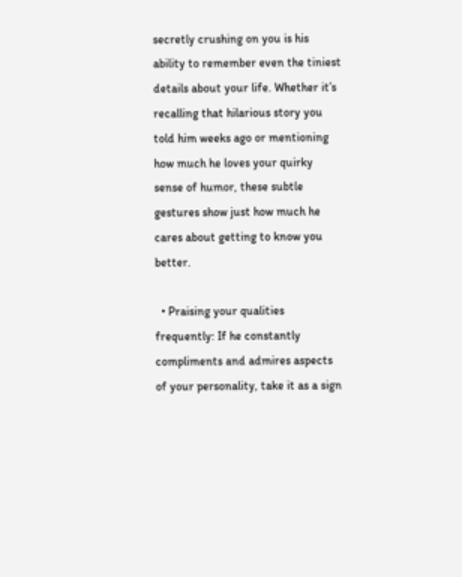secretly crushing on you is his ability to remember even the tiniest details about your life. Whether it’s recalling that hilarious story you told him weeks ago or mentioning how much he loves your quirky sense of humor, these subtle gestures show just how much he cares about getting to know you better.

  • Praising your qualities frequently: If he constantly compliments and admires aspects of your personality, take it as a sign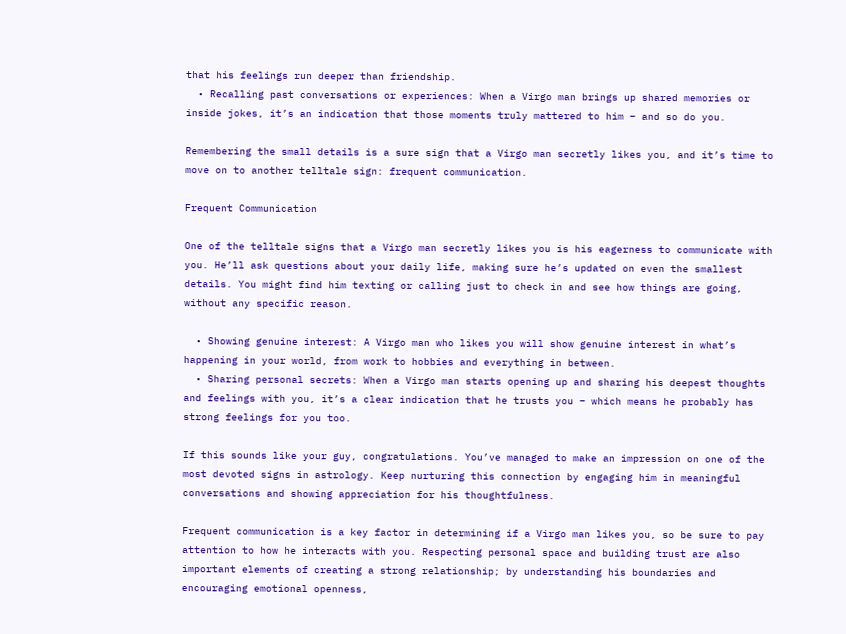that his feelings run deeper than friendship.
  • Recalling past conversations or experiences: When a Virgo man brings up shared memories or inside jokes, it’s an indication that those moments truly mattered to him – and so do you.

Remembering the small details is a sure sign that a Virgo man secretly likes you, and it’s time to move on to another telltale sign: frequent communication.

Frequent Communication

One of the telltale signs that a Virgo man secretly likes you is his eagerness to communicate with you. He’ll ask questions about your daily life, making sure he’s updated on even the smallest details. You might find him texting or calling just to check in and see how things are going, without any specific reason.

  • Showing genuine interest: A Virgo man who likes you will show genuine interest in what’s happening in your world, from work to hobbies and everything in between.
  • Sharing personal secrets: When a Virgo man starts opening up and sharing his deepest thoughts and feelings with you, it’s a clear indication that he trusts you – which means he probably has strong feelings for you too.

If this sounds like your guy, congratulations. You’ve managed to make an impression on one of the most devoted signs in astrology. Keep nurturing this connection by engaging him in meaningful conversations and showing appreciation for his thoughtfulness.

Frequent communication is a key factor in determining if a Virgo man likes you, so be sure to pay attention to how he interacts with you. Respecting personal space and building trust are also important elements of creating a strong relationship; by understanding his boundaries and encouraging emotional openness,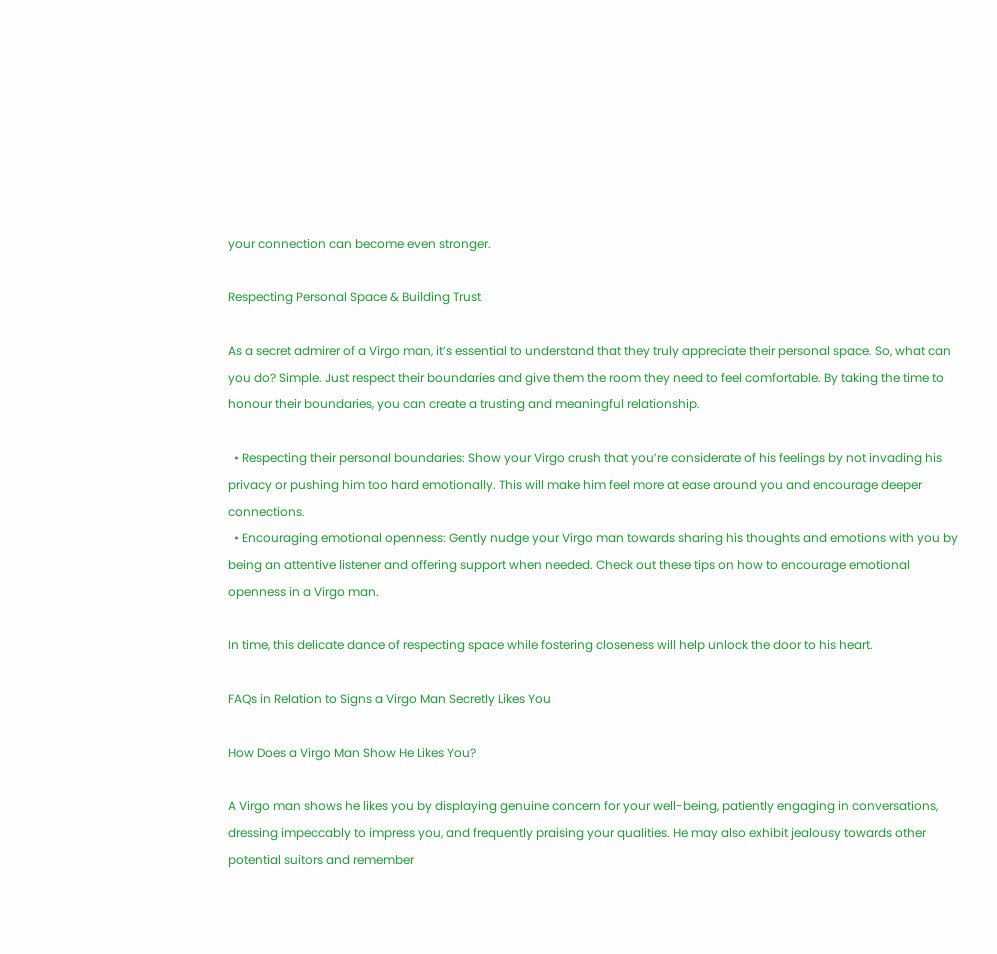your connection can become even stronger.

Respecting Personal Space & Building Trust

As a secret admirer of a Virgo man, it’s essential to understand that they truly appreciate their personal space. So, what can you do? Simple. Just respect their boundaries and give them the room they need to feel comfortable. By taking the time to honour their boundaries, you can create a trusting and meaningful relationship.

  • Respecting their personal boundaries: Show your Virgo crush that you’re considerate of his feelings by not invading his privacy or pushing him too hard emotionally. This will make him feel more at ease around you and encourage deeper connections.
  • Encouraging emotional openness: Gently nudge your Virgo man towards sharing his thoughts and emotions with you by being an attentive listener and offering support when needed. Check out these tips on how to encourage emotional openness in a Virgo man.

In time, this delicate dance of respecting space while fostering closeness will help unlock the door to his heart.

FAQs in Relation to Signs a Virgo Man Secretly Likes You

How Does a Virgo Man Show He Likes You?

A Virgo man shows he likes you by displaying genuine concern for your well-being, patiently engaging in conversations, dressing impeccably to impress you, and frequently praising your qualities. He may also exhibit jealousy towards other potential suitors and remember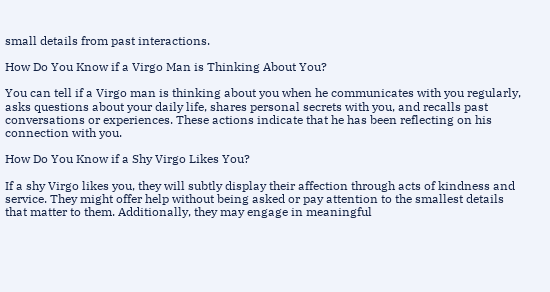small details from past interactions.

How Do You Know if a Virgo Man is Thinking About You?

You can tell if a Virgo man is thinking about you when he communicates with you regularly, asks questions about your daily life, shares personal secrets with you, and recalls past conversations or experiences. These actions indicate that he has been reflecting on his connection with you.

How Do You Know if a Shy Virgo Likes You?

If a shy Virgo likes you, they will subtly display their affection through acts of kindness and service. They might offer help without being asked or pay attention to the smallest details that matter to them. Additionally, they may engage in meaningful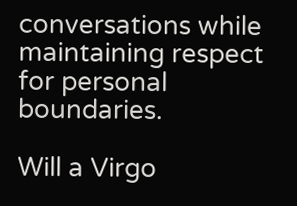conversations while maintaining respect for personal boundaries.

Will a Virgo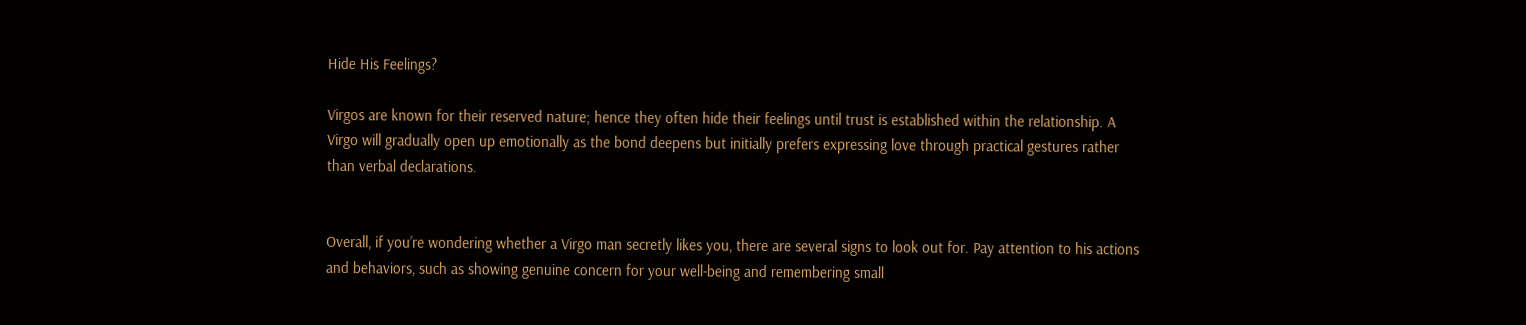Hide His Feelings?

Virgos are known for their reserved nature; hence they often hide their feelings until trust is established within the relationship. A Virgo will gradually open up emotionally as the bond deepens but initially prefers expressing love through practical gestures rather than verbal declarations.


Overall, if you’re wondering whether a Virgo man secretly likes you, there are several signs to look out for. Pay attention to his actions and behaviors, such as showing genuine concern for your well-being and remembering small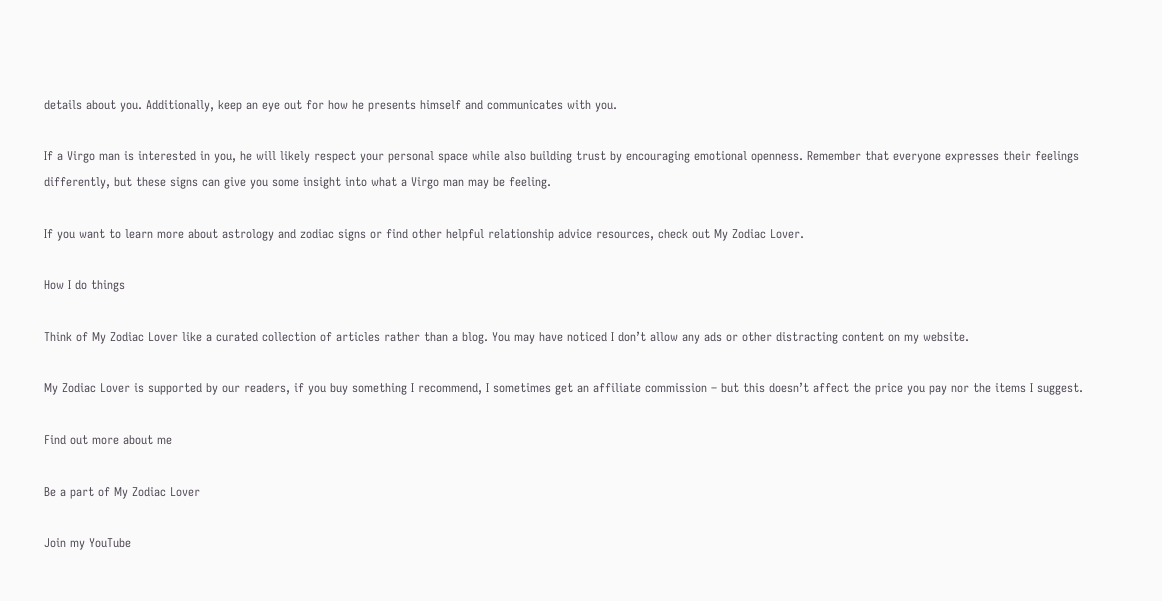details about you. Additionally, keep an eye out for how he presents himself and communicates with you.

If a Virgo man is interested in you, he will likely respect your personal space while also building trust by encouraging emotional openness. Remember that everyone expresses their feelings differently, but these signs can give you some insight into what a Virgo man may be feeling.

If you want to learn more about astrology and zodiac signs or find other helpful relationship advice resources, check out My Zodiac Lover.

How I do things

Think of My Zodiac Lover like a curated collection of articles rather than a blog. You may have noticed I don’t allow any ads or other distracting content on my website.

My Zodiac Lover is supported by our readers, if you buy something I recommend, I sometimes get an affiliate commission – but this doesn’t affect the price you pay nor the items I suggest.

Find out more about me

Be a part of My Zodiac Lover

Join my YouTube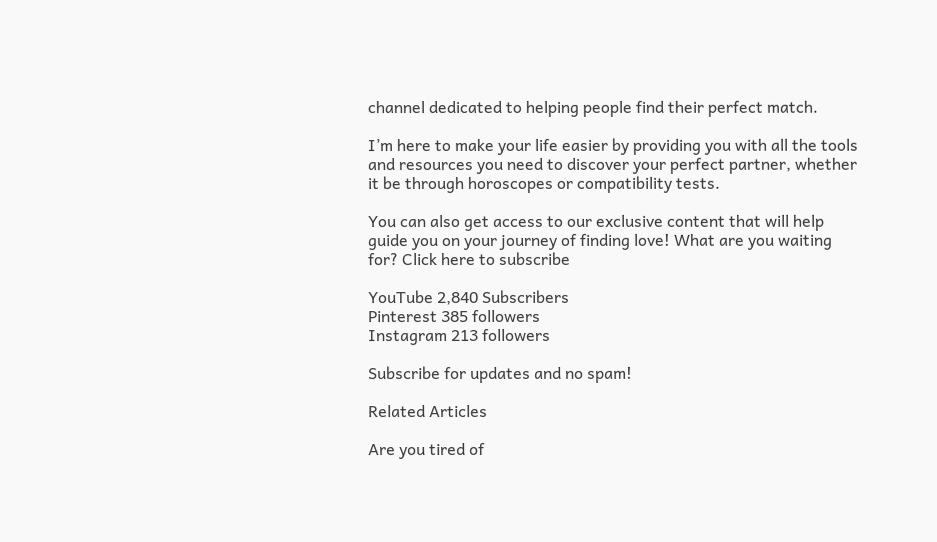channel dedicated to helping people find their perfect match.

I’m here to make your life easier by providing you with all the tools and resources you need to discover your perfect partner, whether it be through horoscopes or compatibility tests.

You can also get access to our exclusive content that will help guide you on your journey of finding love! What are you waiting for? Click here to subscribe

YouTube 2,840 Subscribers
Pinterest 385 followers
Instagram 213 followers

Subscribe for updates and no spam!

Related Articles

Are you tired of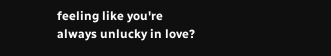feeling like you're always unlucky in love?